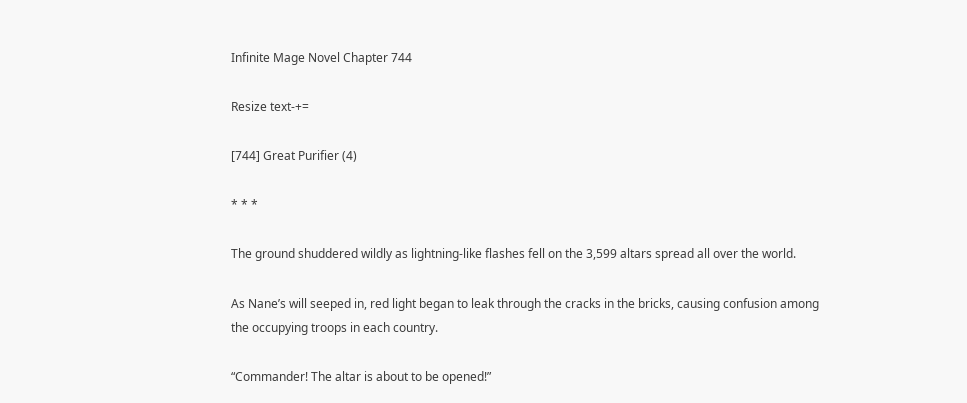Infinite Mage Novel Chapter 744

Resize text-+=

[744] Great Purifier (4)

* * *

The ground shuddered wildly as lightning-like flashes fell on the 3,599 altars spread all over the world.

As Nane’s will seeped in, red light began to leak through the cracks in the bricks, causing confusion among the occupying troops in each country.

“Commander! The altar is about to be opened!”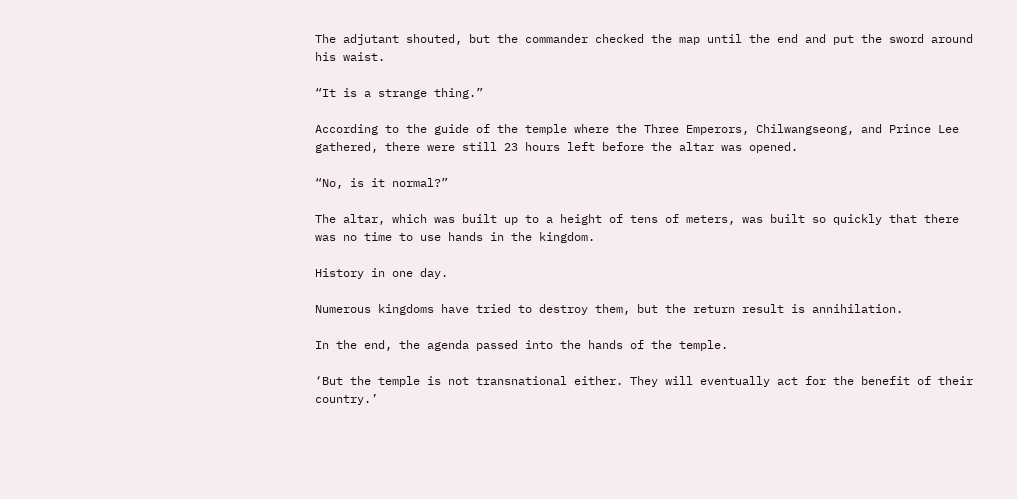The adjutant shouted, but the commander checked the map until the end and put the sword around his waist.

“It is a strange thing.”

According to the guide of the temple where the Three Emperors, Chilwangseong, and Prince Lee gathered, there were still 23 hours left before the altar was opened.

“No, is it normal?”

The altar, which was built up to a height of tens of meters, was built so quickly that there was no time to use hands in the kingdom.

History in one day.

Numerous kingdoms have tried to destroy them, but the return result is annihilation.

In the end, the agenda passed into the hands of the temple.

‘But the temple is not transnational either. They will eventually act for the benefit of their country.’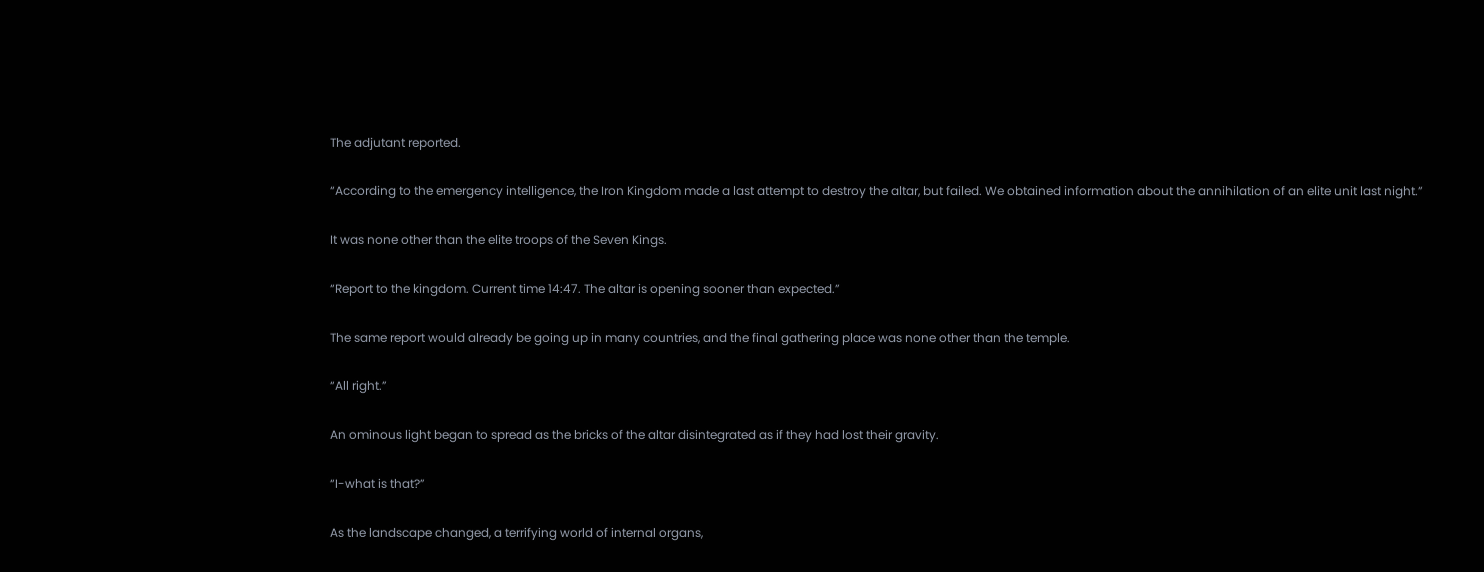The adjutant reported.

“According to the emergency intelligence, the Iron Kingdom made a last attempt to destroy the altar, but failed. We obtained information about the annihilation of an elite unit last night.”

It was none other than the elite troops of the Seven Kings.

“Report to the kingdom. Current time 14:47. The altar is opening sooner than expected.”

The same report would already be going up in many countries, and the final gathering place was none other than the temple.

“All right.”

An ominous light began to spread as the bricks of the altar disintegrated as if they had lost their gravity.

“I-what is that?”

As the landscape changed, a terrifying world of internal organs,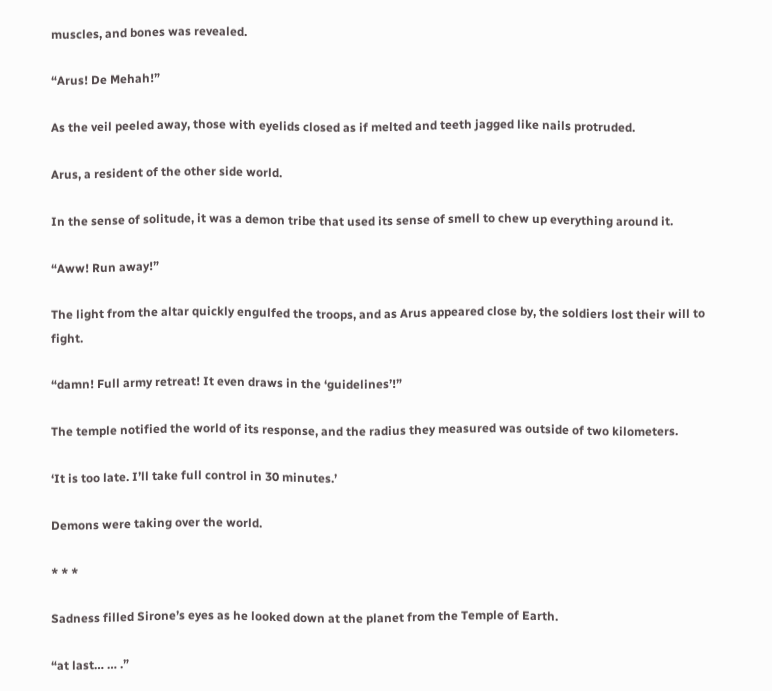muscles, and bones was revealed.

“Arus! De Mehah!”

As the veil peeled away, those with eyelids closed as if melted and teeth jagged like nails protruded.

Arus, a resident of the other side world.

In the sense of solitude, it was a demon tribe that used its sense of smell to chew up everything around it.

“Aww! Run away!”

The light from the altar quickly engulfed the troops, and as Arus appeared close by, the soldiers lost their will to fight.

“damn! Full army retreat! It even draws in the ‘guidelines’!”

The temple notified the world of its response, and the radius they measured was outside of two kilometers.

‘It is too late. I’ll take full control in 30 minutes.’

Demons were taking over the world.

* * *

Sadness filled Sirone’s eyes as he looked down at the planet from the Temple of Earth.

“at last… … .”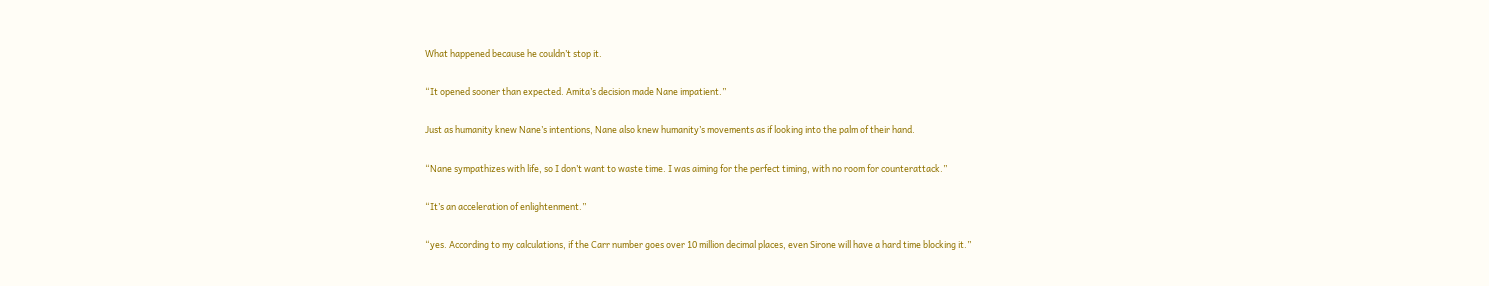What happened because he couldn’t stop it.

“It opened sooner than expected. Amita’s decision made Nane impatient.”

Just as humanity knew Nane’s intentions, Nane also knew humanity’s movements as if looking into the palm of their hand.

“Nane sympathizes with life, so I don’t want to waste time. I was aiming for the perfect timing, with no room for counterattack.”

“It’s an acceleration of enlightenment.”

“yes. According to my calculations, if the Carr number goes over 10 million decimal places, even Sirone will have a hard time blocking it.”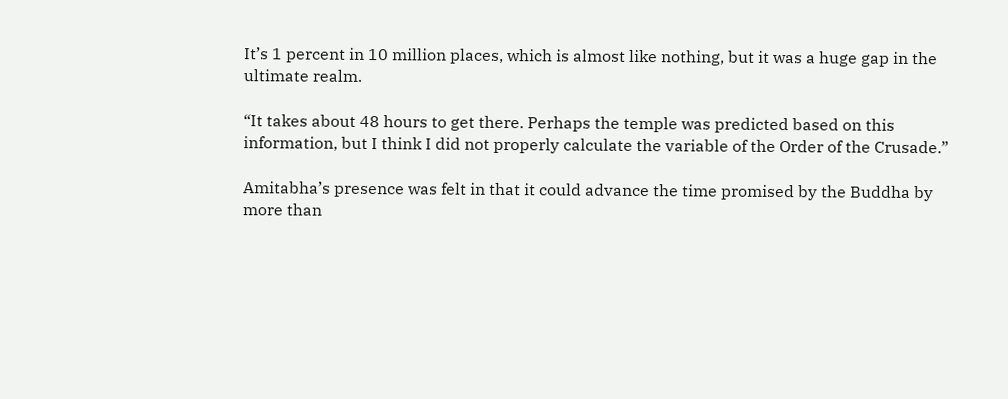It’s 1 percent in 10 million places, which is almost like nothing, but it was a huge gap in the ultimate realm.

“It takes about 48 hours to get there. Perhaps the temple was predicted based on this information, but I think I did not properly calculate the variable of the Order of the Crusade.”

Amitabha’s presence was felt in that it could advance the time promised by the Buddha by more than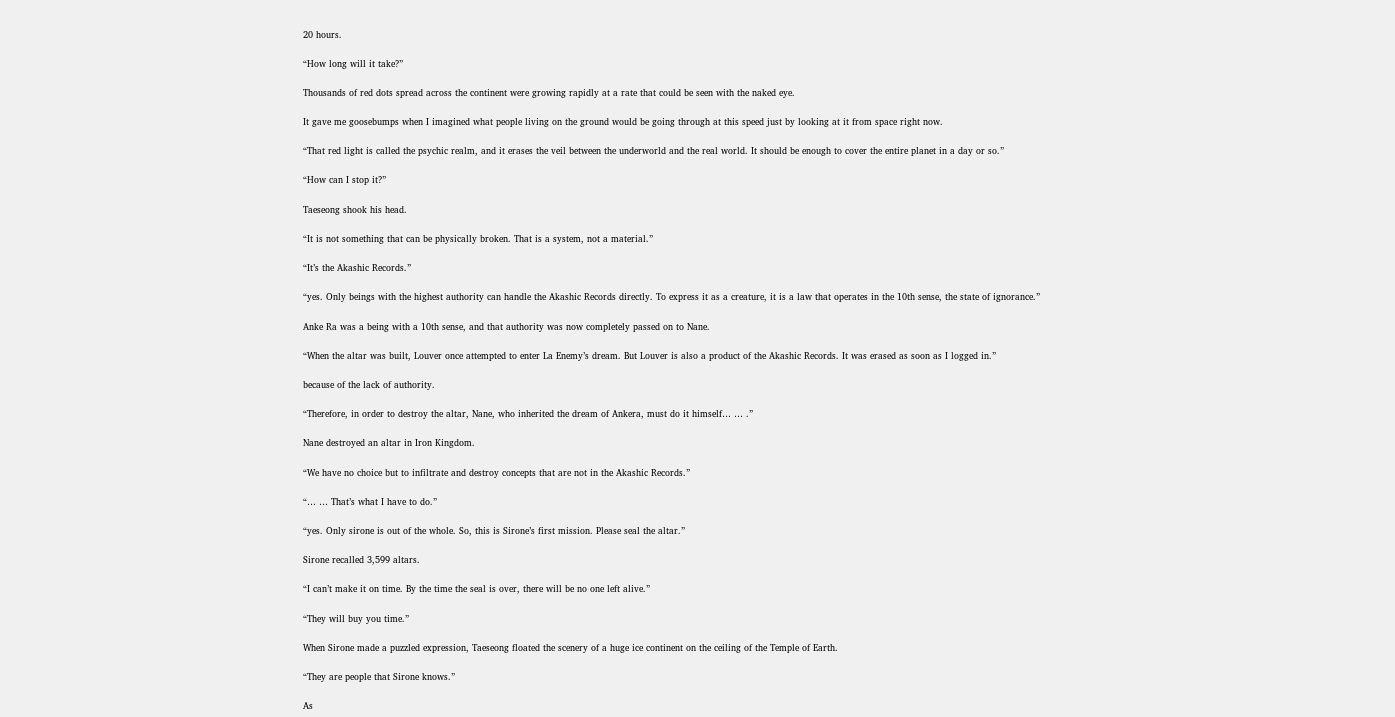20 hours.

“How long will it take?”

Thousands of red dots spread across the continent were growing rapidly at a rate that could be seen with the naked eye.

It gave me goosebumps when I imagined what people living on the ground would be going through at this speed just by looking at it from space right now.

“That red light is called the psychic realm, and it erases the veil between the underworld and the real world. It should be enough to cover the entire planet in a day or so.”

“How can I stop it?”

Taeseong shook his head.

“It is not something that can be physically broken. That is a system, not a material.”

“It’s the Akashic Records.”

“yes. Only beings with the highest authority can handle the Akashic Records directly. To express it as a creature, it is a law that operates in the 10th sense, the state of ignorance.”

Anke Ra was a being with a 10th sense, and that authority was now completely passed on to Nane.

“When the altar was built, Louver once attempted to enter La Enemy’s dream. But Louver is also a product of the Akashic Records. It was erased as soon as I logged in.”

because of the lack of authority.

“Therefore, in order to destroy the altar, Nane, who inherited the dream of Ankera, must do it himself… … .”

Nane destroyed an altar in Iron Kingdom.

“We have no choice but to infiltrate and destroy concepts that are not in the Akashic Records.”

“… … That’s what I have to do.”

“yes. Only sirone is out of the whole. So, this is Sirone’s first mission. Please seal the altar.”

Sirone recalled 3,599 altars.

“I can’t make it on time. By the time the seal is over, there will be no one left alive.”

“They will buy you time.”

When Sirone made a puzzled expression, Taeseong floated the scenery of a huge ice continent on the ceiling of the Temple of Earth.

“They are people that Sirone knows.”

As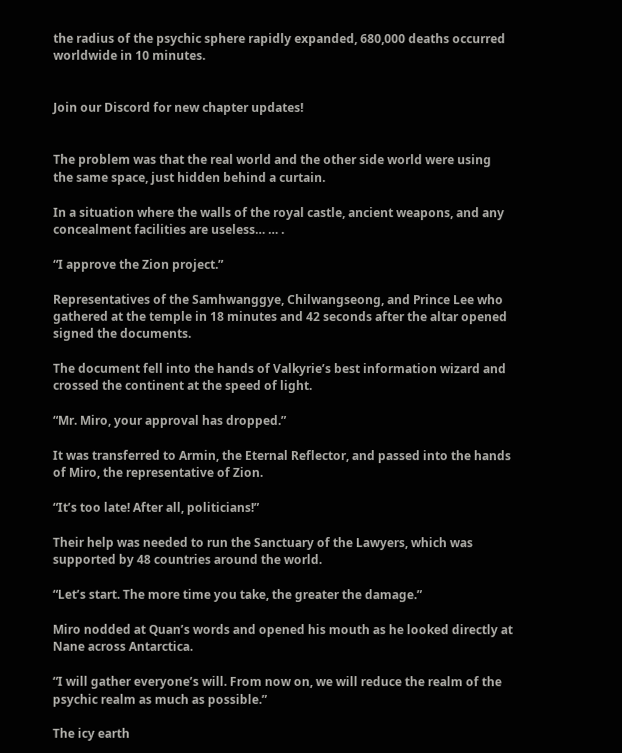the radius of the psychic sphere rapidly expanded, 680,000 deaths occurred worldwide in 10 minutes.


Join our Discord for new chapter updates!


The problem was that the real world and the other side world were using the same space, just hidden behind a curtain.

In a situation where the walls of the royal castle, ancient weapons, and any concealment facilities are useless… … .

“I approve the Zion project.”

Representatives of the Samhwanggye, Chilwangseong, and Prince Lee who gathered at the temple in 18 minutes and 42 seconds after the altar opened signed the documents.

The document fell into the hands of Valkyrie’s best information wizard and crossed the continent at the speed of light.

“Mr. Miro, your approval has dropped.”

It was transferred to Armin, the Eternal Reflector, and passed into the hands of Miro, the representative of Zion.

“It’s too late! After all, politicians!”

Their help was needed to run the Sanctuary of the Lawyers, which was supported by 48 countries around the world.

“Let’s start. The more time you take, the greater the damage.”

Miro nodded at Quan’s words and opened his mouth as he looked directly at Nane across Antarctica.

“I will gather everyone’s will. From now on, we will reduce the realm of the psychic realm as much as possible.”

The icy earth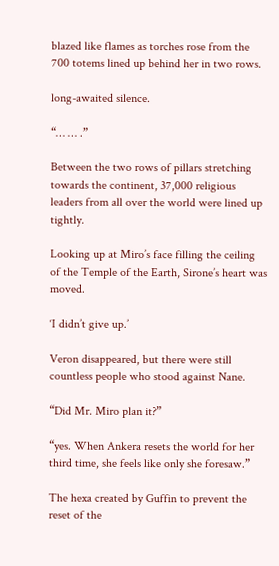blazed like flames as torches rose from the 700 totems lined up behind her in two rows.

long-awaited silence.

“… … .”

Between the two rows of pillars stretching towards the continent, 37,000 religious leaders from all over the world were lined up tightly.

Looking up at Miro’s face filling the ceiling of the Temple of the Earth, Sirone’s heart was moved.

‘I didn’t give up.’

Veron disappeared, but there were still countless people who stood against Nane.

“Did Mr. Miro plan it?”

“yes. When Ankera resets the world for her third time, she feels like only she foresaw.”

The hexa created by Guffin to prevent the reset of the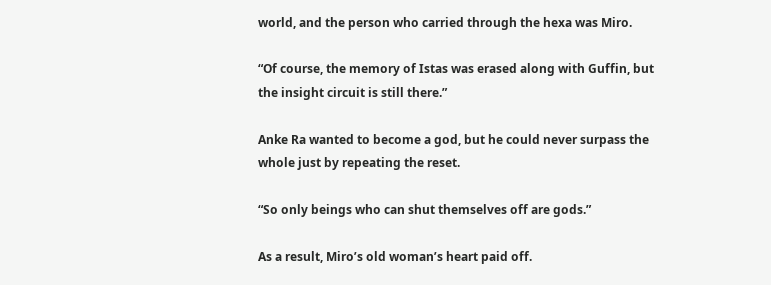world, and the person who carried through the hexa was Miro.

“Of course, the memory of Istas was erased along with Guffin, but the insight circuit is still there.”

Anke Ra wanted to become a god, but he could never surpass the whole just by repeating the reset.

“So only beings who can shut themselves off are gods.”

As a result, Miro’s old woman’s heart paid off.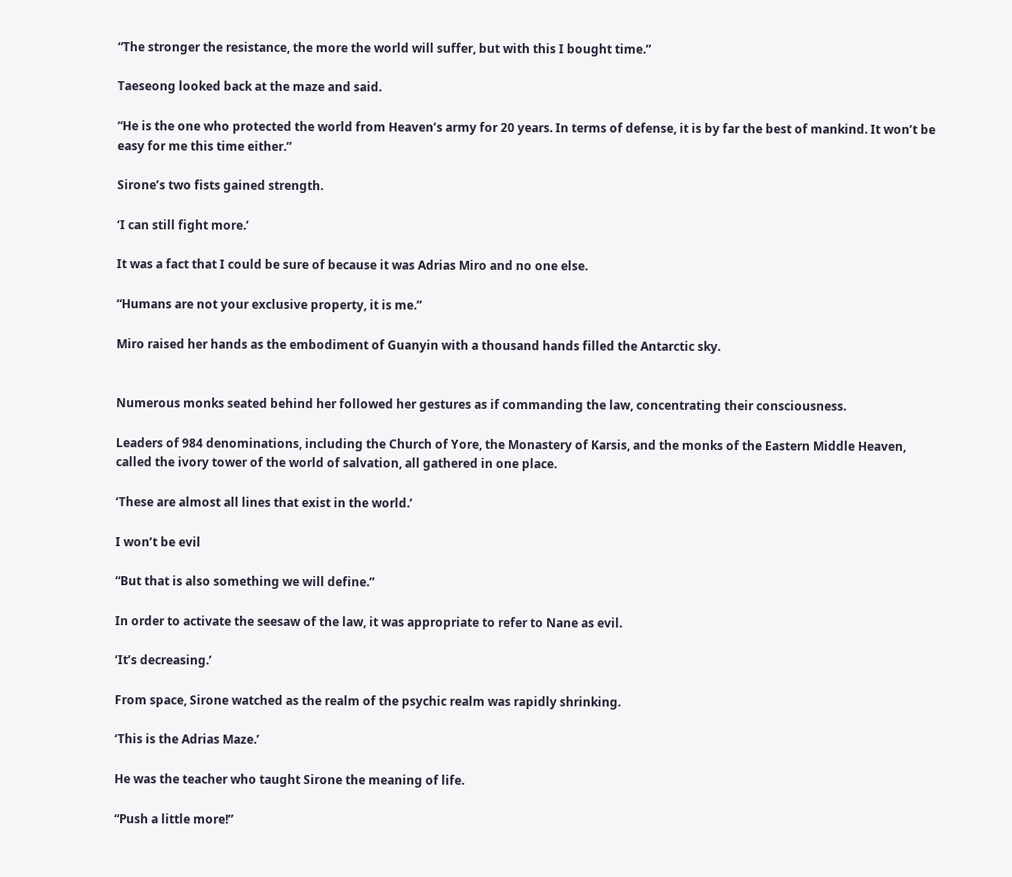“The stronger the resistance, the more the world will suffer, but with this I bought time.”

Taeseong looked back at the maze and said.

“He is the one who protected the world from Heaven’s army for 20 years. In terms of defense, it is by far the best of mankind. It won’t be easy for me this time either.”

Sirone’s two fists gained strength.

‘I can still fight more.’

It was a fact that I could be sure of because it was Adrias Miro and no one else.

“Humans are not your exclusive property, it is me.”

Miro raised her hands as the embodiment of Guanyin with a thousand hands filled the Antarctic sky.


Numerous monks seated behind her followed her gestures as if commanding the law, concentrating their consciousness.

Leaders of 984 denominations, including the Church of Yore, the Monastery of Karsis, and the monks of the Eastern Middle Heaven, called the ivory tower of the world of salvation, all gathered in one place.

‘These are almost all lines that exist in the world.’

I won’t be evil

“But that is also something we will define.”

In order to activate the seesaw of the law, it was appropriate to refer to Nane as evil.

‘It’s decreasing.’

From space, Sirone watched as the realm of the psychic realm was rapidly shrinking.

‘This is the Adrias Maze.’

He was the teacher who taught Sirone the meaning of life.

“Push a little more!”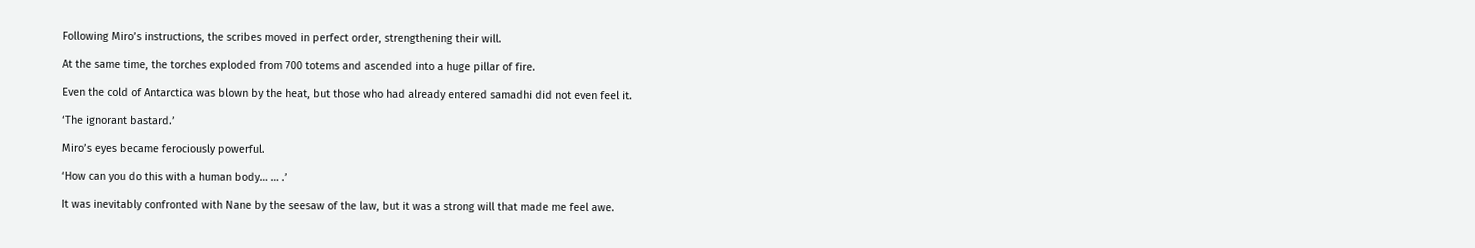Following Miro’s instructions, the scribes moved in perfect order, strengthening their will.

At the same time, the torches exploded from 700 totems and ascended into a huge pillar of fire.

Even the cold of Antarctica was blown by the heat, but those who had already entered samadhi did not even feel it.

‘The ignorant bastard.’

Miro’s eyes became ferociously powerful.

‘How can you do this with a human body… … .’

It was inevitably confronted with Nane by the seesaw of the law, but it was a strong will that made me feel awe.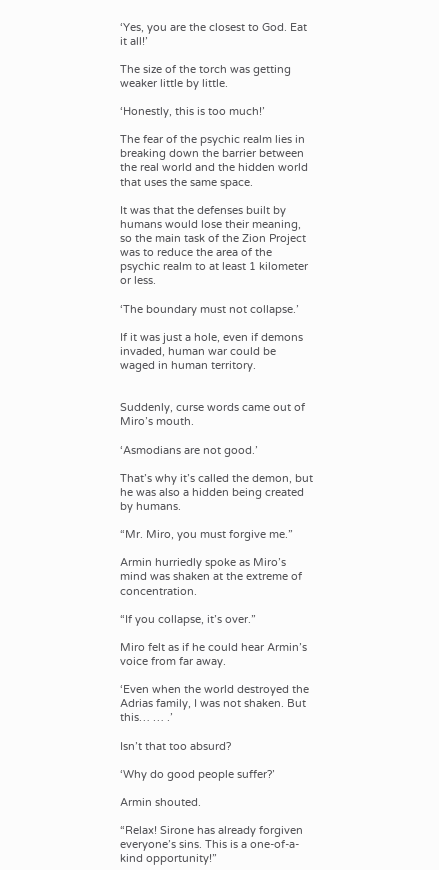‘Yes, you are the closest to God. Eat it all!’

The size of the torch was getting weaker little by little.

‘Honestly, this is too much!’

The fear of the psychic realm lies in breaking down the barrier between the real world and the hidden world that uses the same space.

It was that the defenses built by humans would lose their meaning, so the main task of the Zion Project was to reduce the area of the psychic realm to at least 1 kilometer or less.

‘The boundary must not collapse.’

If it was just a hole, even if demons invaded, human war could be waged in human territory.


Suddenly, curse words came out of Miro’s mouth.

‘Asmodians are not good.’

That’s why it’s called the demon, but he was also a hidden being created by humans.

“Mr. Miro, you must forgive me.”

Armin hurriedly spoke as Miro’s mind was shaken at the extreme of concentration.

“If you collapse, it’s over.”

Miro felt as if he could hear Armin’s voice from far away.

‘Even when the world destroyed the Adrias family, I was not shaken. But this… … .’

Isn’t that too absurd?

‘Why do good people suffer?’

Armin shouted.

“Relax! Sirone has already forgiven everyone’s sins. This is a one-of-a-kind opportunity!”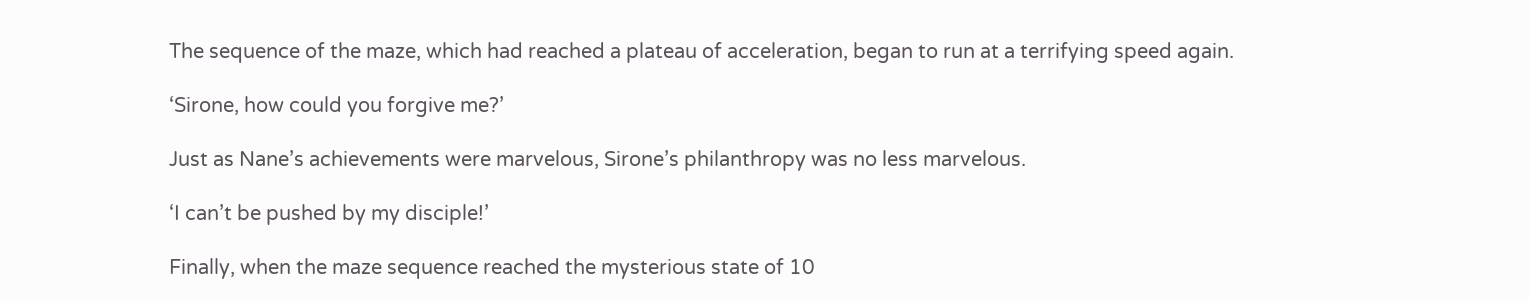The sequence of the maze, which had reached a plateau of acceleration, began to run at a terrifying speed again.

‘Sirone, how could you forgive me?’

Just as Nane’s achievements were marvelous, Sirone’s philanthropy was no less marvelous.

‘I can’t be pushed by my disciple!’

Finally, when the maze sequence reached the mysterious state of 10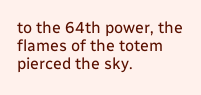to the 64th power, the flames of the totem pierced the sky.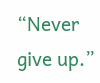“Never give up.”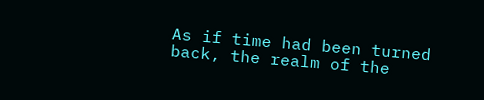As if time had been turned back, the realm of the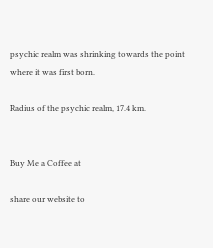psychic realm was shrinking towards the point where it was first born.

Radius of the psychic realm, 17.4 km.


Buy Me a Coffee at

share our website to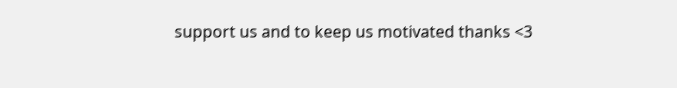support us and to keep us motivated thanks <3